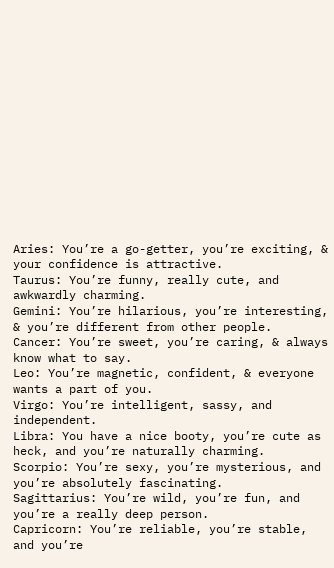Aries: You’re a go-getter, you’re exciting, & your confidence is attractive.
Taurus: You’re funny, really cute, and awkwardly charming.
Gemini: You’re hilarious, you’re interesting, & you’re different from other people.
Cancer: You’re sweet, you’re caring, & always know what to say.
Leo: You’re magnetic, confident, & everyone wants a part of you.
Virgo: You’re intelligent, sassy, and independent.
Libra: You have a nice booty, you’re cute as heck, and you’re naturally charming.
Scorpio: You’re sexy, you’re mysterious, and you’re absolutely fascinating.
Sagittarius: You’re wild, you’re fun, and you’re a really deep person.
Capricorn: You’re reliable, you’re stable, and you’re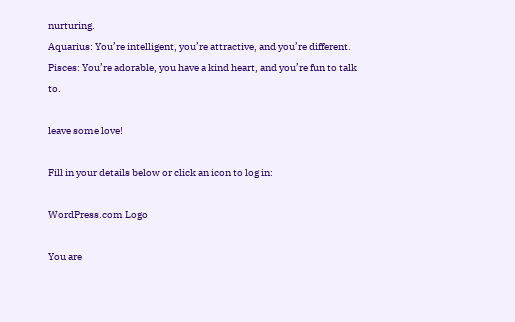nurturing.
Aquarius: You’re intelligent, you’re attractive, and you’re different.
Pisces: You’re adorable, you have a kind heart, and you’re fun to talk to.

leave some love!

Fill in your details below or click an icon to log in:

WordPress.com Logo

You are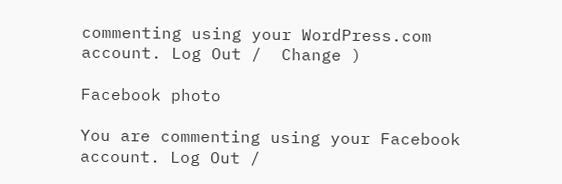commenting using your WordPress.com account. Log Out /  Change )

Facebook photo

You are commenting using your Facebook account. Log Out /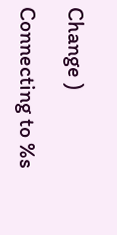Change )

Connecting to %s